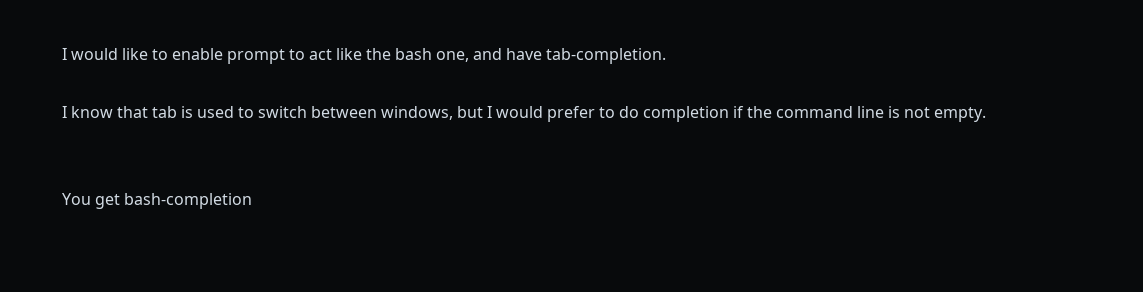I would like to enable prompt to act like the bash one, and have tab-completion.

I know that tab is used to switch between windows, but I would prefer to do completion if the command line is not empty.


You get bash-completion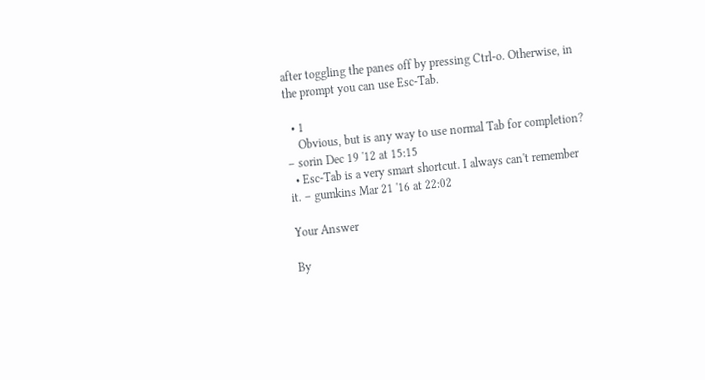after toggling the panes off by pressing Ctrl-o. Otherwise, in the prompt you can use Esc-Tab.

  • 1
    Obvious, but is any way to use normal Tab for completion? – sorin Dec 19 '12 at 15:15
  • Esc-Tab is a very smart shortcut. I always can't remember it. – gumkins Mar 21 '16 at 22:02

Your Answer

By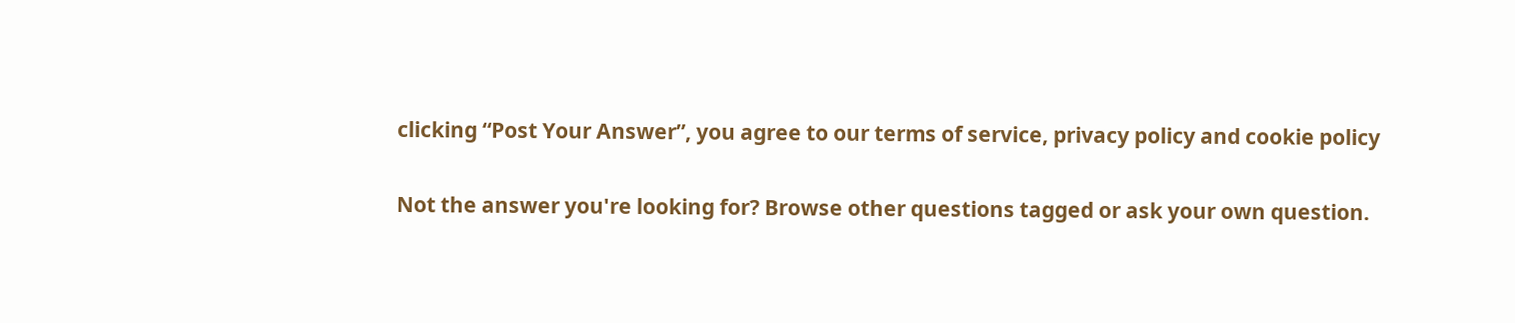clicking “Post Your Answer”, you agree to our terms of service, privacy policy and cookie policy

Not the answer you're looking for? Browse other questions tagged or ask your own question.